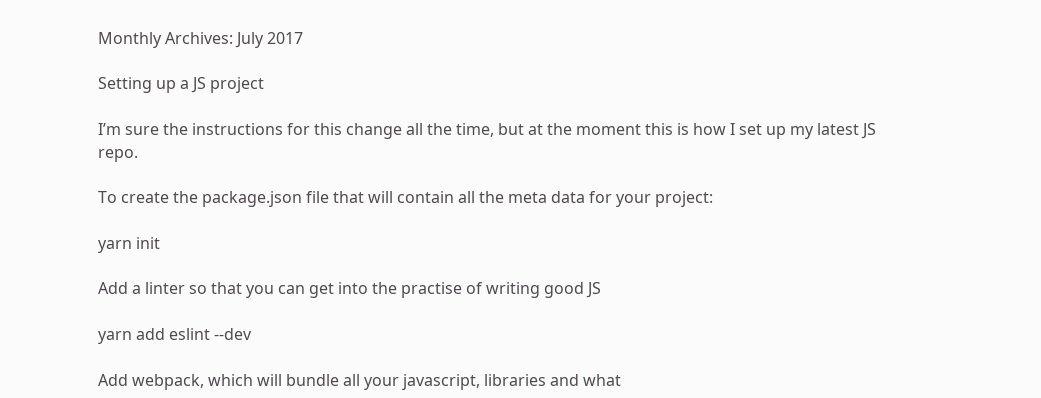Monthly Archives: July 2017

Setting up a JS project

I’m sure the instructions for this change all the time, but at the moment this is how I set up my latest JS repo.

To create the package.json file that will contain all the meta data for your project:

yarn init

Add a linter so that you can get into the practise of writing good JS

yarn add eslint --dev

Add webpack, which will bundle all your javascript, libraries and what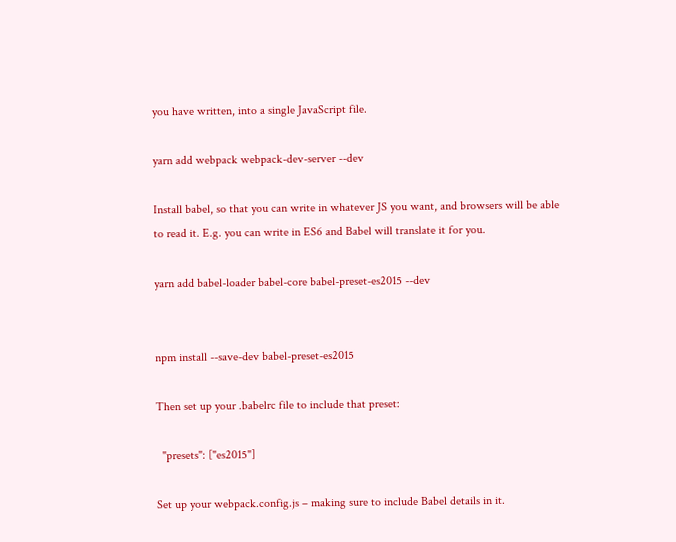you have written, into a single JavaScript file.

yarn add webpack webpack-dev-server --dev

Install babel, so that you can write in whatever JS you want, and browsers will be able to read it. E.g. you can write in ES6 and Babel will translate it for you.

yarn add babel-loader babel-core babel-preset-es2015 --dev


npm install --save-dev babel-preset-es2015

Then set up your .babelrc file to include that preset:

  "presets": ["es2015"]

Set up your webpack.config.js – making sure to include Babel details in it.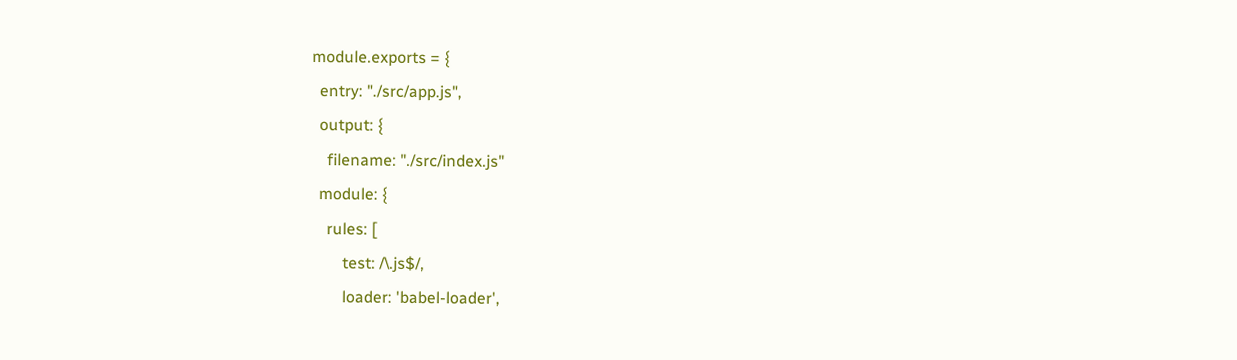module.exports = {
  entry: "./src/app.js",
  output: {
    filename: "./src/index.js"
  module: {
    rules: [
        test: /\.js$/,
        loader: 'babel-loader',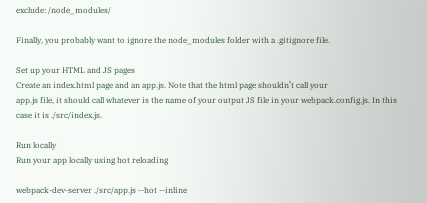exclude: /node_modules/

Finally, you probably want to ignore the node_modules folder with a .gitignore file.

Set up your HTML and JS pages
Create an index.html page and an app.js. Note that the html page shouldn’t call your
app.js file, it should call whatever is the name of your output JS file in your webpack.config.js. In this case it is ./src/index.js.

Run locally
Run your app locally using hot reloading

webpack-dev-server ./src/app.js --hot --inline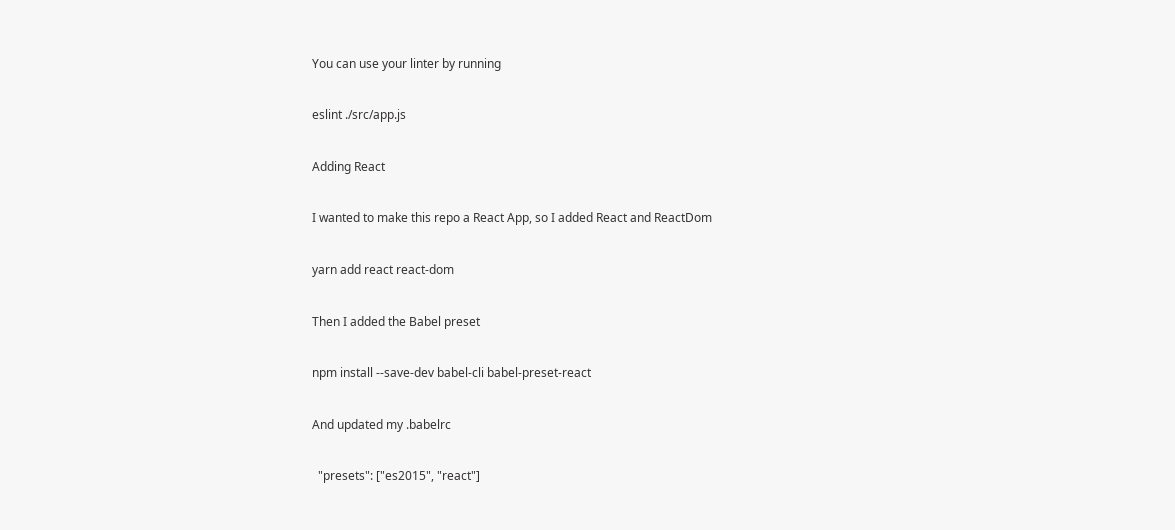You can use your linter by running

eslint ./src/app.js

Adding React

I wanted to make this repo a React App, so I added React and ReactDom

yarn add react react-dom

Then I added the Babel preset

npm install --save-dev babel-cli babel-preset-react

And updated my .babelrc

  "presets": ["es2015", "react"]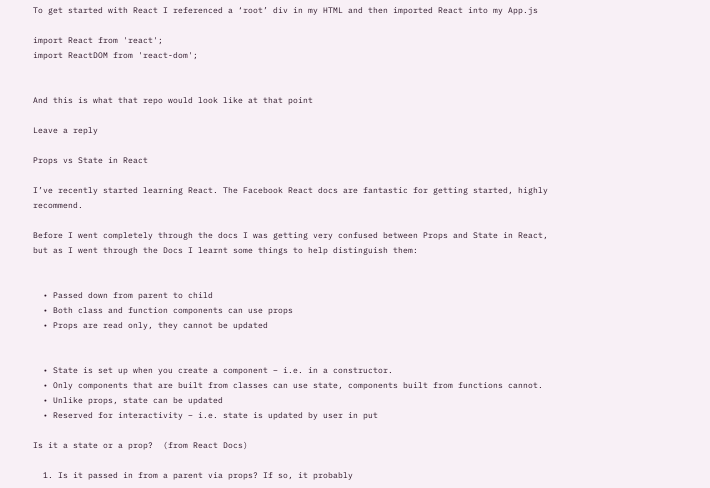To get started with React I referenced a ‘root’ div in my HTML and then imported React into my App.js

import React from 'react';
import ReactDOM from 'react-dom';


And this is what that repo would look like at that point

Leave a reply

Props vs State in React

I’ve recently started learning React. The Facebook React docs are fantastic for getting started, highly recommend.

Before I went completely through the docs I was getting very confused between Props and State in React, but as I went through the Docs I learnt some things to help distinguish them:


  • Passed down from parent to child
  • Both class and function components can use props
  • Props are read only, they cannot be updated


  • State is set up when you create a component – i.e. in a constructor.
  • Only components that are built from classes can use state, components built from functions cannot.
  • Unlike props, state can be updated
  • Reserved for interactivity – i.e. state is updated by user in put

Is it a state or a prop?  (from React Docs)

  1. Is it passed in from a parent via props? If so, it probably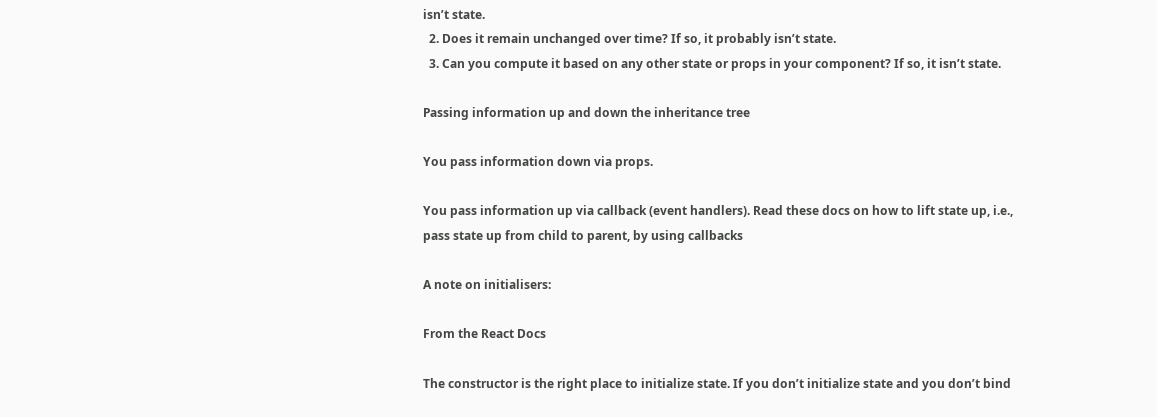isn’t state.
  2. Does it remain unchanged over time? If so, it probably isn’t state.
  3. Can you compute it based on any other state or props in your component? If so, it isn’t state.

Passing information up and down the inheritance tree

You pass information down via props.

You pass information up via callback (event handlers). Read these docs on how to lift state up, i.e., pass state up from child to parent, by using callbacks

A note on initialisers:

From the React Docs

The constructor is the right place to initialize state. If you don’t initialize state and you don’t bind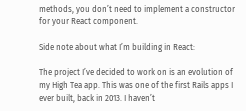methods, you don’t need to implement a constructor for your React component.

Side note about what I’m building in React:

The project I’ve decided to work on is an evolution of my High Tea app. This was one of the first Rails apps I ever built, back in 2013. I haven’t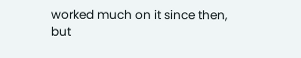worked much on it since then, but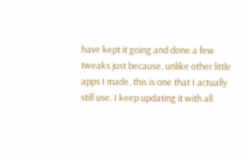have kept it going and done a few tweaks just because, unlike other little apps I made, this is one that I actually still use. I keep updating it with all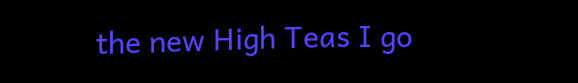the new High Teas I go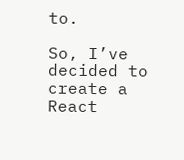to.

So, I’ve decided to create a React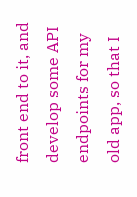front end to it, and develop some API endpoints for my old app, so that I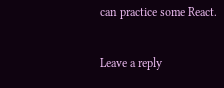can practice some React.

Leave a reply